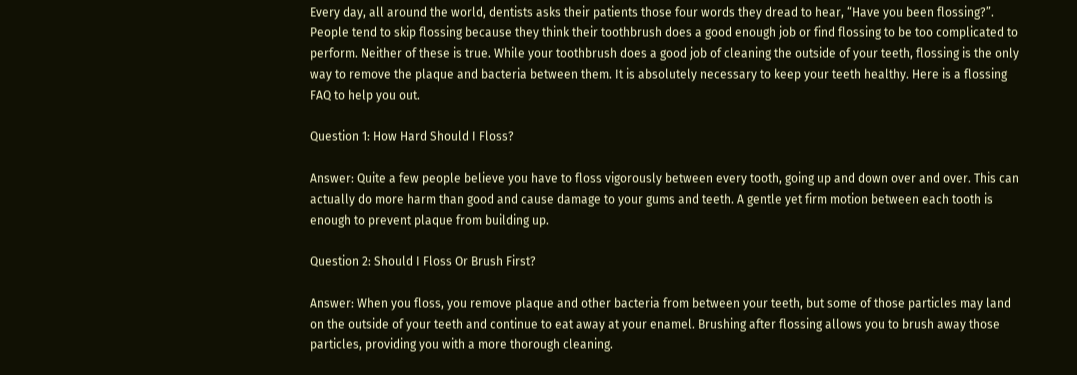Every day, all around the world, dentists asks their patients those four words they dread to hear, “Have you been flossing?”. People tend to skip flossing because they think their toothbrush does a good enough job or find flossing to be too complicated to perform. Neither of these is true. While your toothbrush does a good job of cleaning the outside of your teeth, flossing is the only way to remove the plaque and bacteria between them. It is absolutely necessary to keep your teeth healthy. Here is a flossing FAQ to help you out.

Question 1: How Hard Should I Floss?

Answer: Quite a few people believe you have to floss vigorously between every tooth, going up and down over and over. This can actually do more harm than good and cause damage to your gums and teeth. A gentle yet firm motion between each tooth is enough to prevent plaque from building up.

Question 2: Should I Floss Or Brush First?

Answer: When you floss, you remove plaque and other bacteria from between your teeth, but some of those particles may land on the outside of your teeth and continue to eat away at your enamel. Brushing after flossing allows you to brush away those particles, providing you with a more thorough cleaning.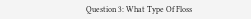Question 3: What Type Of Floss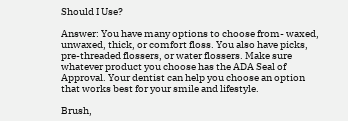Should I Use?

Answer: You have many options to choose from- waxed, unwaxed, thick, or comfort floss. You also have picks, pre-threaded flossers, or water flossers. Make sure whatever product you choose has the ADA Seal of Approval. Your dentist can help you choose an option that works best for your smile and lifestyle.

Brush,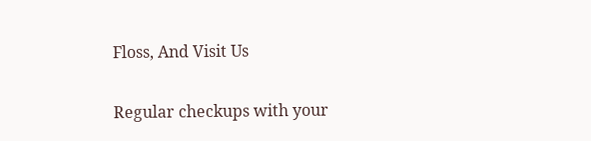Floss, And Visit Us

Regular checkups with your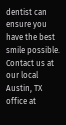dentist can ensure you have the best smile possible. Contact us at our local Austin, TX office at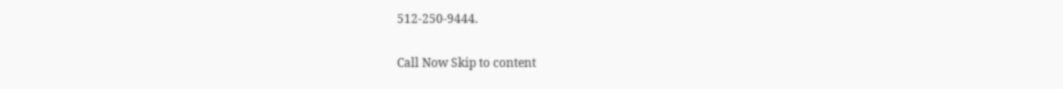512-250-9444.

Call Now Skip to content